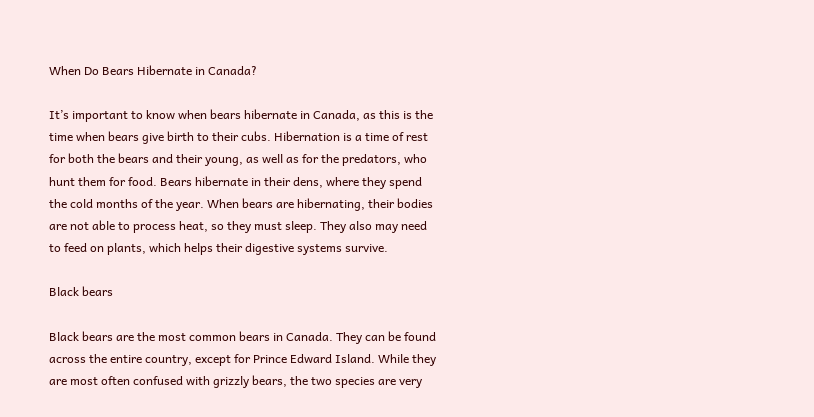When Do Bears Hibernate in Canada?

It’s important to know when bears hibernate in Canada, as this is the time when bears give birth to their cubs. Hibernation is a time of rest for both the bears and their young, as well as for the predators, who hunt them for food. Bears hibernate in their dens, where they spend the cold months of the year. When bears are hibernating, their bodies are not able to process heat, so they must sleep. They also may need to feed on plants, which helps their digestive systems survive.

Black bears

Black bears are the most common bears in Canada. They can be found across the entire country, except for Prince Edward Island. While they are most often confused with grizzly bears, the two species are very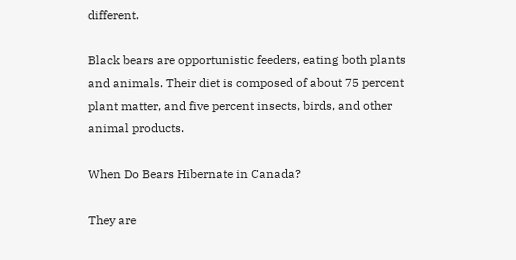different.

Black bears are opportunistic feeders, eating both plants and animals. Their diet is composed of about 75 percent plant matter, and five percent insects, birds, and other animal products.

When Do Bears Hibernate in Canada?

They are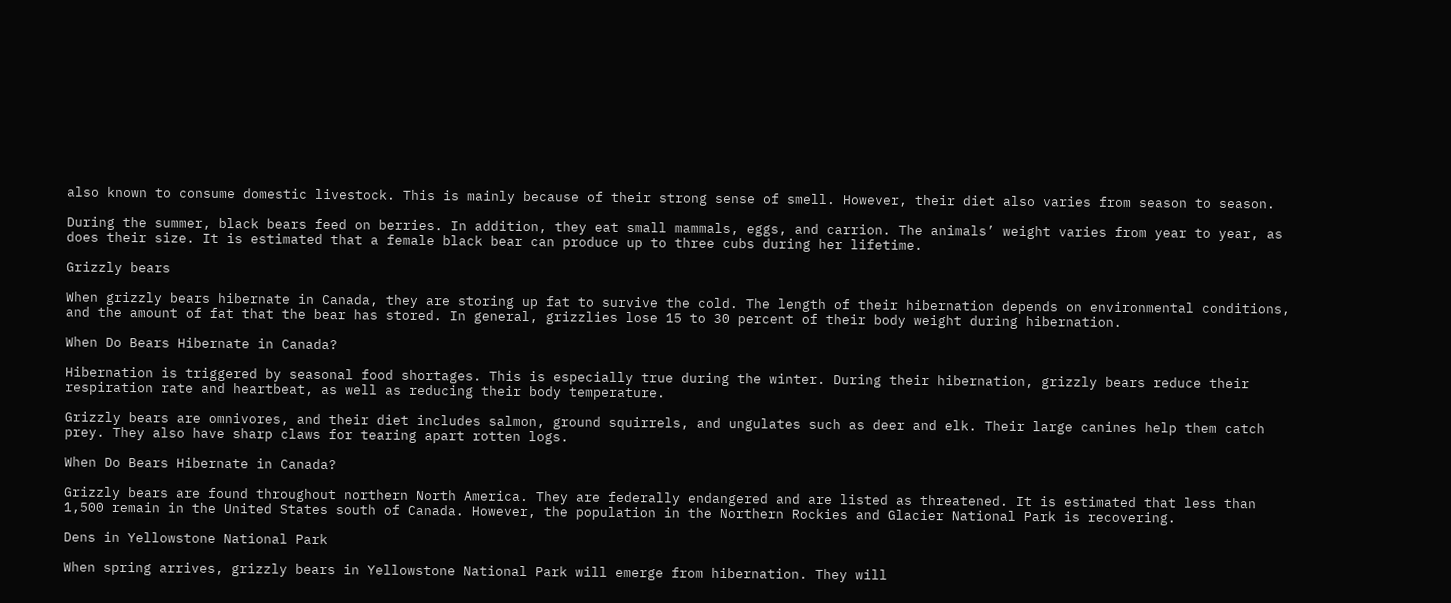also known to consume domestic livestock. This is mainly because of their strong sense of smell. However, their diet also varies from season to season.

During the summer, black bears feed on berries. In addition, they eat small mammals, eggs, and carrion. The animals’ weight varies from year to year, as does their size. It is estimated that a female black bear can produce up to three cubs during her lifetime.

Grizzly bears

When grizzly bears hibernate in Canada, they are storing up fat to survive the cold. The length of their hibernation depends on environmental conditions, and the amount of fat that the bear has stored. In general, grizzlies lose 15 to 30 percent of their body weight during hibernation.

When Do Bears Hibernate in Canada?

Hibernation is triggered by seasonal food shortages. This is especially true during the winter. During their hibernation, grizzly bears reduce their respiration rate and heartbeat, as well as reducing their body temperature.

Grizzly bears are omnivores, and their diet includes salmon, ground squirrels, and ungulates such as deer and elk. Their large canines help them catch prey. They also have sharp claws for tearing apart rotten logs.

When Do Bears Hibernate in Canada?

Grizzly bears are found throughout northern North America. They are federally endangered and are listed as threatened. It is estimated that less than 1,500 remain in the United States south of Canada. However, the population in the Northern Rockies and Glacier National Park is recovering.

Dens in Yellowstone National Park

When spring arrives, grizzly bears in Yellowstone National Park will emerge from hibernation. They will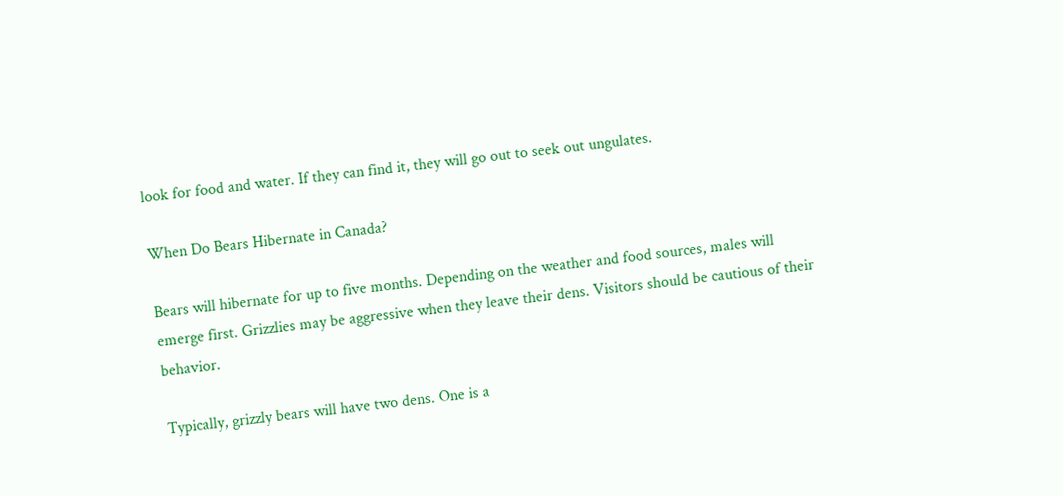look for food and water. If they can find it, they will go out to seek out ungulates.

When Do Bears Hibernate in Canada?

Bears will hibernate for up to five months. Depending on the weather and food sources, males will emerge first. Grizzlies may be aggressive when they leave their dens. Visitors should be cautious of their behavior.

Typically, grizzly bears will have two dens. One is a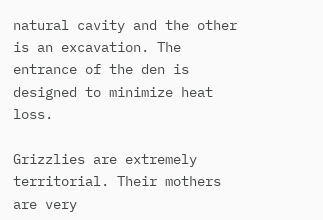natural cavity and the other is an excavation. The entrance of the den is designed to minimize heat loss.

Grizzlies are extremely territorial. Their mothers are very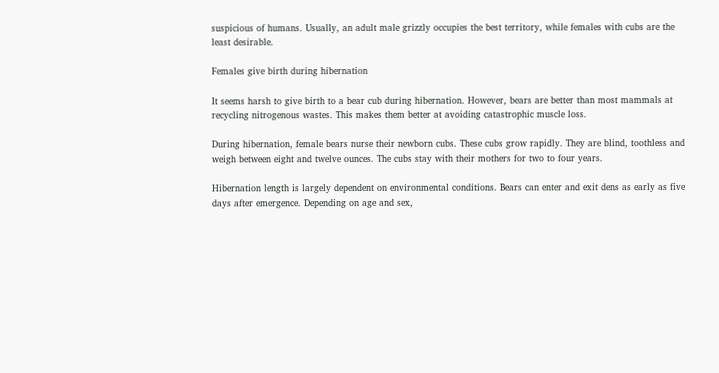suspicious of humans. Usually, an adult male grizzly occupies the best territory, while females with cubs are the least desirable.

Females give birth during hibernation

It seems harsh to give birth to a bear cub during hibernation. However, bears are better than most mammals at recycling nitrogenous wastes. This makes them better at avoiding catastrophic muscle loss.

During hibernation, female bears nurse their newborn cubs. These cubs grow rapidly. They are blind, toothless and weigh between eight and twelve ounces. The cubs stay with their mothers for two to four years.

Hibernation length is largely dependent on environmental conditions. Bears can enter and exit dens as early as five days after emergence. Depending on age and sex,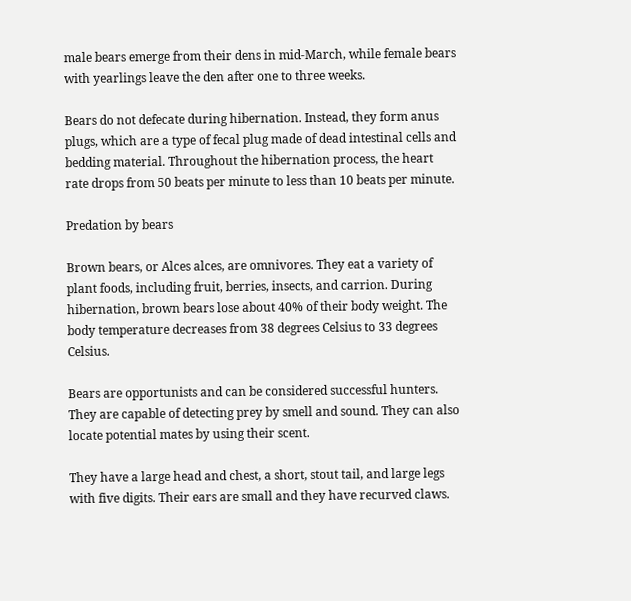male bears emerge from their dens in mid-March, while female bears with yearlings leave the den after one to three weeks.

Bears do not defecate during hibernation. Instead, they form anus plugs, which are a type of fecal plug made of dead intestinal cells and bedding material. Throughout the hibernation process, the heart rate drops from 50 beats per minute to less than 10 beats per minute.

Predation by bears

Brown bears, or Alces alces, are omnivores. They eat a variety of plant foods, including fruit, berries, insects, and carrion. During hibernation, brown bears lose about 40% of their body weight. The body temperature decreases from 38 degrees Celsius to 33 degrees Celsius.

Bears are opportunists and can be considered successful hunters. They are capable of detecting prey by smell and sound. They can also locate potential mates by using their scent.

They have a large head and chest, a short, stout tail, and large legs with five digits. Their ears are small and they have recurved claws.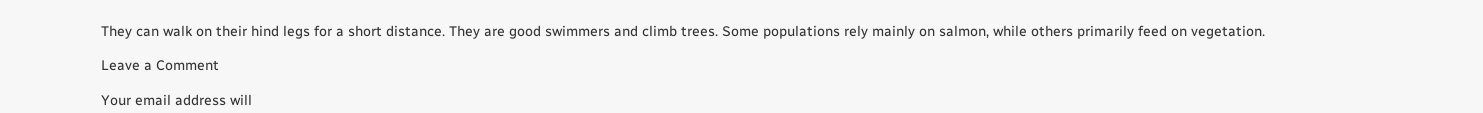They can walk on their hind legs for a short distance. They are good swimmers and climb trees. Some populations rely mainly on salmon, while others primarily feed on vegetation.

Leave a Comment

Your email address will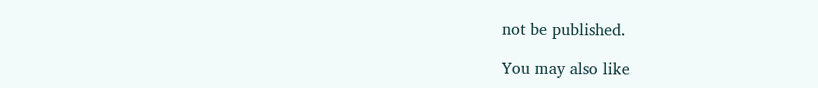not be published.

You may also like